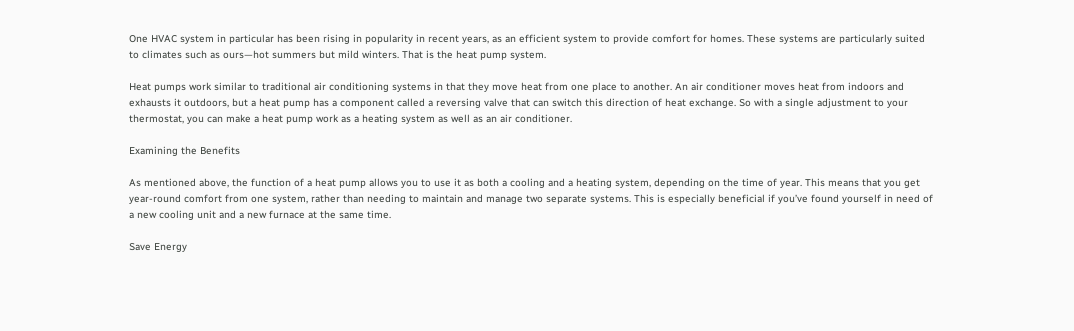One HVAC system in particular has been rising in popularity in recent years, as an efficient system to provide comfort for homes. These systems are particularly suited to climates such as ours—hot summers but mild winters. That is the heat pump system.

Heat pumps work similar to traditional air conditioning systems in that they move heat from one place to another. An air conditioner moves heat from indoors and exhausts it outdoors, but a heat pump has a component called a reversing valve that can switch this direction of heat exchange. So with a single adjustment to your thermostat, you can make a heat pump work as a heating system as well as an air conditioner.

Examining the Benefits

As mentioned above, the function of a heat pump allows you to use it as both a cooling and a heating system, depending on the time of year. This means that you get year-round comfort from one system, rather than needing to maintain and manage two separate systems. This is especially beneficial if you’ve found yourself in need of a new cooling unit and a new furnace at the same time.

Save Energy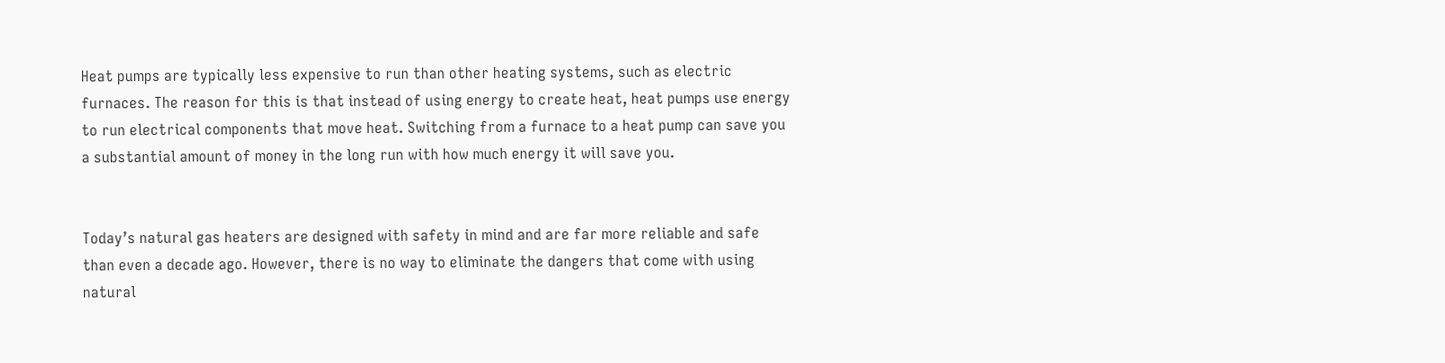Heat pumps are typically less expensive to run than other heating systems, such as electric furnaces. The reason for this is that instead of using energy to create heat, heat pumps use energy to run electrical components that move heat. Switching from a furnace to a heat pump can save you a substantial amount of money in the long run with how much energy it will save you.


Today’s natural gas heaters are designed with safety in mind and are far more reliable and safe than even a decade ago. However, there is no way to eliminate the dangers that come with using natural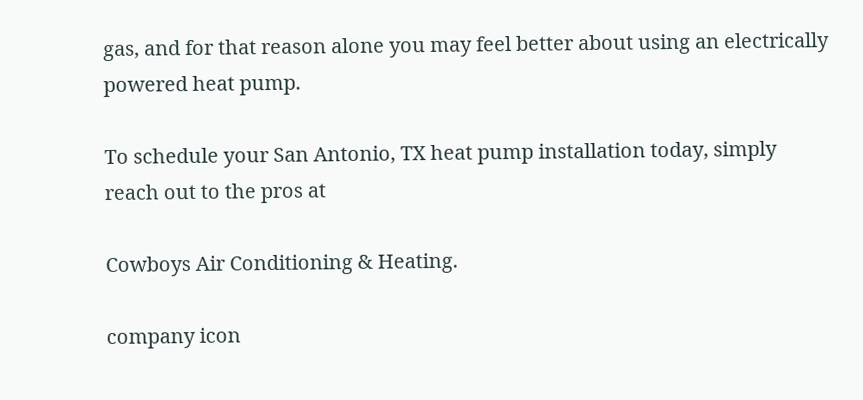gas, and for that reason alone you may feel better about using an electrically powered heat pump.

To schedule your San Antonio, TX heat pump installation today, simply reach out to the pros at

Cowboys Air Conditioning & Heating.

company icon